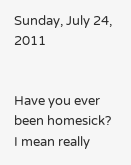Sunday, July 24, 2011


Have you ever been homesick? I mean really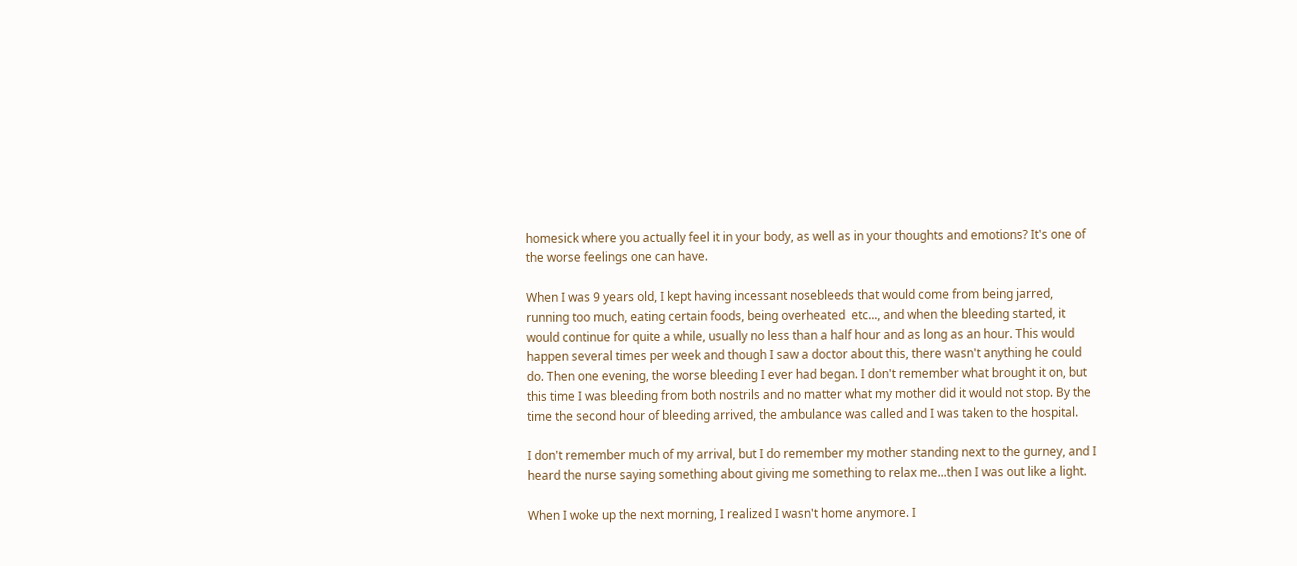homesick where you actually feel it in your body, as well as in your thoughts and emotions? It's one of the worse feelings one can have.

When I was 9 years old, I kept having incessant nosebleeds that would come from being jarred, running too much, eating certain foods, being overheated  etc..., and when the bleeding started, it would continue for quite a while, usually no less than a half hour and as long as an hour. This would happen several times per week and though I saw a doctor about this, there wasn't anything he could do. Then one evening, the worse bleeding I ever had began. I don't remember what brought it on, but this time I was bleeding from both nostrils and no matter what my mother did it would not stop. By the time the second hour of bleeding arrived, the ambulance was called and I was taken to the hospital.

I don't remember much of my arrival, but I do remember my mother standing next to the gurney, and I heard the nurse saying something about giving me something to relax me...then I was out like a light.

When I woke up the next morning, I realized I wasn't home anymore. I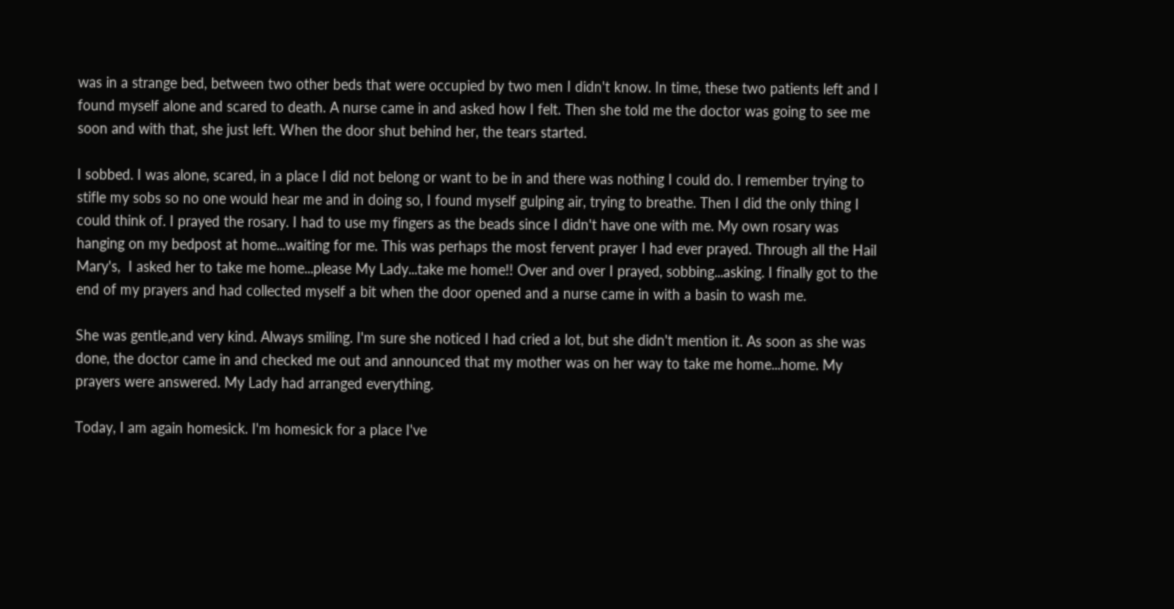was in a strange bed, between two other beds that were occupied by two men I didn't know. In time, these two patients left and I found myself alone and scared to death. A nurse came in and asked how I felt. Then she told me the doctor was going to see me soon and with that, she just left. When the door shut behind her, the tears started.

I sobbed. I was alone, scared, in a place I did not belong or want to be in and there was nothing I could do. I remember trying to stifle my sobs so no one would hear me and in doing so, I found myself gulping air, trying to breathe. Then I did the only thing I could think of. I prayed the rosary. I had to use my fingers as the beads since I didn't have one with me. My own rosary was hanging on my bedpost at home...waiting for me. This was perhaps the most fervent prayer I had ever prayed. Through all the Hail Mary's,  I asked her to take me home...please My Lady...take me home!! Over and over I prayed, sobbing...asking. I finally got to the end of my prayers and had collected myself a bit when the door opened and a nurse came in with a basin to wash me.

She was gentle,and very kind. Always smiling. I'm sure she noticed I had cried a lot, but she didn't mention it. As soon as she was done, the doctor came in and checked me out and announced that my mother was on her way to take me home...home. My prayers were answered. My Lady had arranged everything.

Today, I am again homesick. I'm homesick for a place I've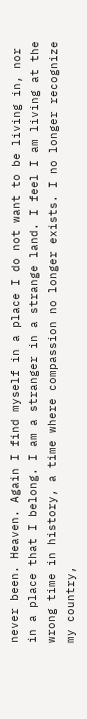never been. Heaven. Again I find myself in a place I do not want to be living in, nor in a place that I belong. I am a stranger in a strange land. I feel I am living at the wrong time in history, a time where compassion no longer exists. I no longer recognize my country,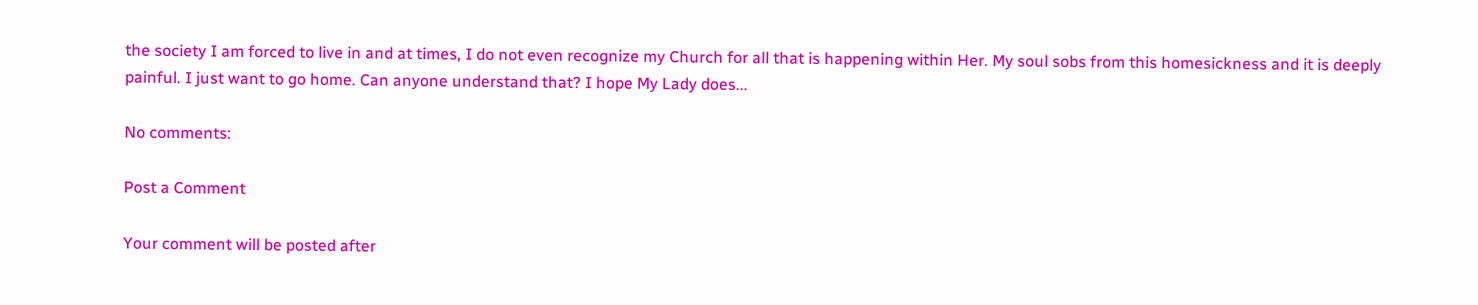the society I am forced to live in and at times, I do not even recognize my Church for all that is happening within Her. My soul sobs from this homesickness and it is deeply painful. I just want to go home. Can anyone understand that? I hope My Lady does...

No comments:

Post a Comment

Your comment will be posted after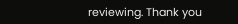reviewing. Thank you